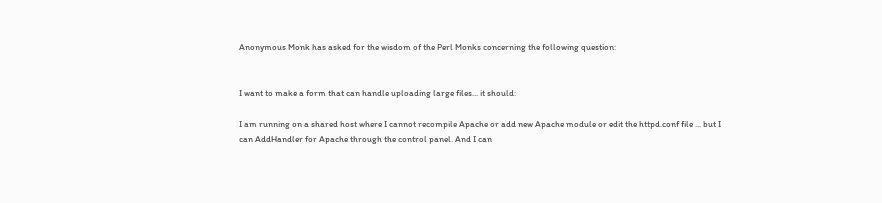Anonymous Monk has asked for the wisdom of the Perl Monks concerning the following question:


I want to make a form that can handle uploading large files... it should:

I am running on a shared host where I cannot recompile Apache or add new Apache module or edit the httpd.conf file ... but I can AddHandler for Apache through the control panel. And I can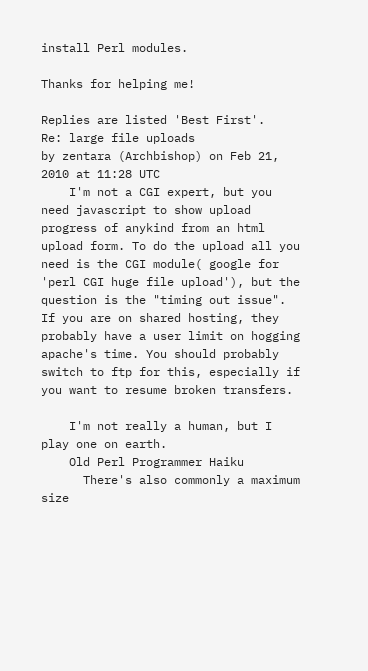install Perl modules.

Thanks for helping me!

Replies are listed 'Best First'.
Re: large file uploads
by zentara (Archbishop) on Feb 21, 2010 at 11:28 UTC
    I'm not a CGI expert, but you need javascript to show upload progress of anykind from an html upload form. To do the upload all you need is the CGI module( google for 'perl CGI huge file upload'), but the question is the "timing out issue". If you are on shared hosting, they probably have a user limit on hogging apache's time. You should probably switch to ftp for this, especially if you want to resume broken transfers.

    I'm not really a human, but I play one on earth.
    Old Perl Programmer Haiku
      There's also commonly a maximum size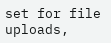set for file uploads,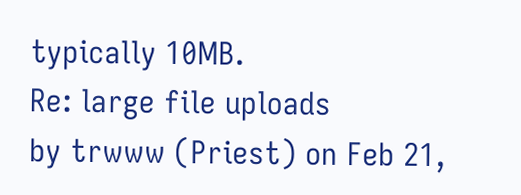typically 10MB.
Re: large file uploads
by trwww (Priest) on Feb 21,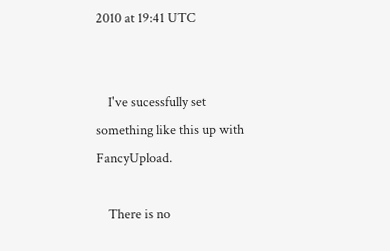2010 at 19:41 UTC


    I've sucessfully set something like this up with FancyUpload.

    There is no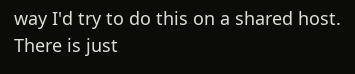way I'd try to do this on a shared host. There is just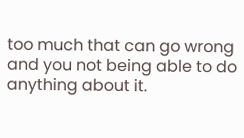too much that can go wrong and you not being able to do anything about it.